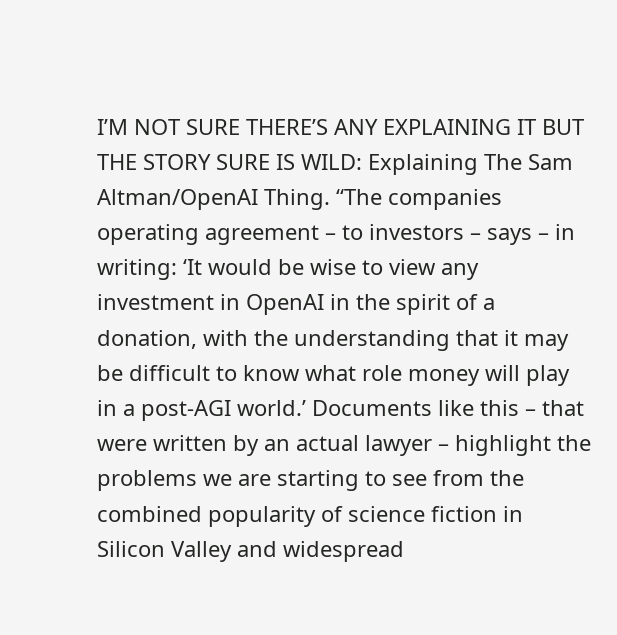I’M NOT SURE THERE’S ANY EXPLAINING IT BUT THE STORY SURE IS WILD: Explaining The Sam Altman/OpenAI Thing. “The companies operating agreement – to investors – says – in writing: ‘It would be wise to view any investment in OpenAI in the spirit of a donation, with the understanding that it may be difficult to know what role money will play in a post-AGI world.’ Documents like this – that were written by an actual lawyer – highlight the problems we are starting to see from the combined popularity of science fiction in Silicon Valley and widespread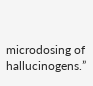microdosing of hallucinogens.”